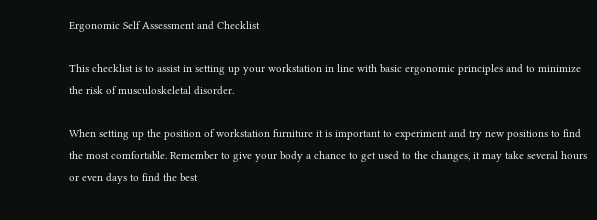Ergonomic Self Assessment and Checklist

This checklist is to assist in setting up your workstation in line with basic ergonomic principles and to minimize the risk of musculoskeletal disorder.

When setting up the position of workstation furniture it is important to experiment and try new positions to find the most comfortable. Remember to give your body a chance to get used to the changes, it may take several hours or even days to find the best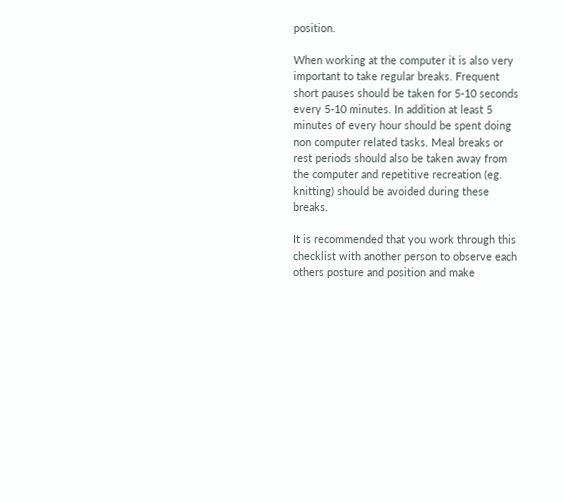position.

When working at the computer it is also very important to take regular breaks. Frequent short pauses should be taken for 5-10 seconds every 5-10 minutes. In addition at least 5 minutes of every hour should be spent doing non computer related tasks. Meal breaks or rest periods should also be taken away from the computer and repetitive recreation (eg. knitting) should be avoided during these breaks.

It is recommended that you work through this checklist with another person to observe each others posture and position and make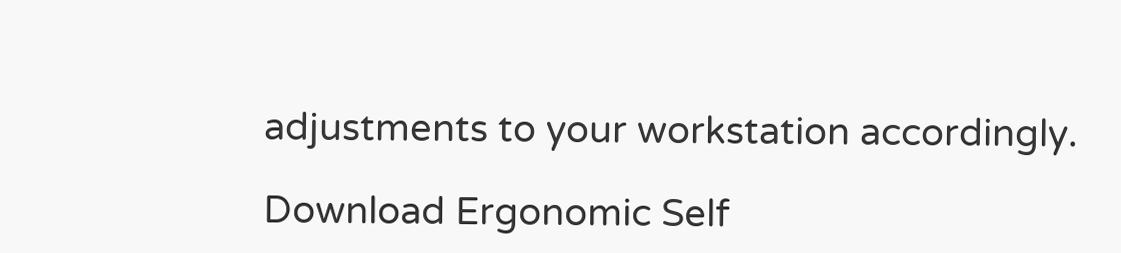adjustments to your workstation accordingly.

Download Ergonomic Self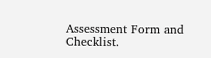Assessment Form and Checklist.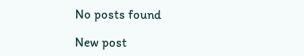No posts found

New post